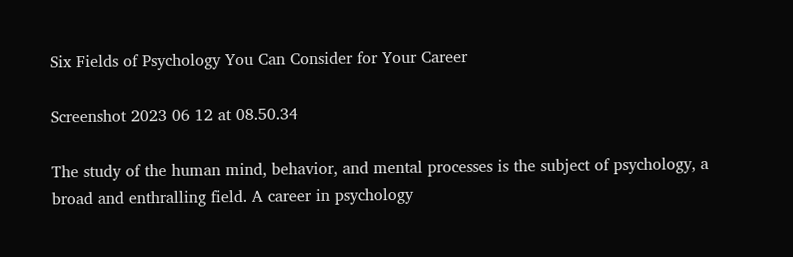Six Fields of Psychology You Can Consider for Your Career

Screenshot 2023 06 12 at 08.50.34

The study of the human mind, behavior, and mental processes is the subject of psychology, a broad and enthralling field. A career in psychology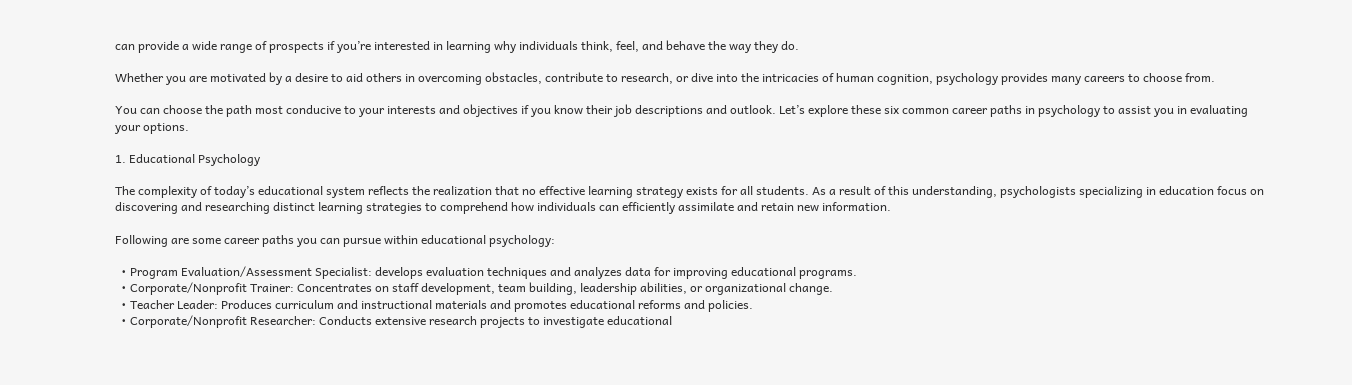can provide a wide range of prospects if you’re interested in learning why individuals think, feel, and behave the way they do.

Whether you are motivated by a desire to aid others in overcoming obstacles, contribute to research, or dive into the intricacies of human cognition, psychology provides many careers to choose from.

You can choose the path most conducive to your interests and objectives if you know their job descriptions and outlook. Let’s explore these six common career paths in psychology to assist you in evaluating your options.

1. Educational Psychology

The complexity of today’s educational system reflects the realization that no effective learning strategy exists for all students. As a result of this understanding, psychologists specializing in education focus on discovering and researching distinct learning strategies to comprehend how individuals can efficiently assimilate and retain new information.

Following are some career paths you can pursue within educational psychology:

  • Program Evaluation/Assessment Specialist: develops evaluation techniques and analyzes data for improving educational programs.
  • Corporate/Nonprofit Trainer: Concentrates on staff development, team building, leadership abilities, or organizational change.
  • Teacher Leader: Produces curriculum and instructional materials and promotes educational reforms and policies.
  • Corporate/Nonprofit Researcher: Conducts extensive research projects to investigate educational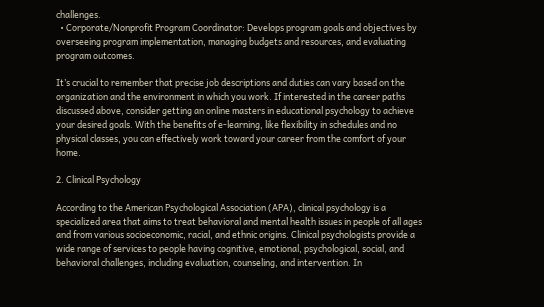challenges.
  • Corporate/Nonprofit Program Coordinator: Develops program goals and objectives by overseeing program implementation, managing budgets and resources, and evaluating program outcomes.

It’s crucial to remember that precise job descriptions and duties can vary based on the organization and the environment in which you work. If interested in the career paths discussed above, consider getting an online masters in educational psychology to achieve your desired goals. With the benefits of e-learning, like flexibility in schedules and no physical classes, you can effectively work toward your career from the comfort of your home.

2. Clinical Psychology

According to the American Psychological Association (APA), clinical psychology is a specialized area that aims to treat behavioral and mental health issues in people of all ages and from various socioeconomic, racial, and ethnic origins. Clinical psychologists provide a wide range of services to people having cognitive, emotional, psychological, social, and behavioral challenges, including evaluation, counseling, and intervention. In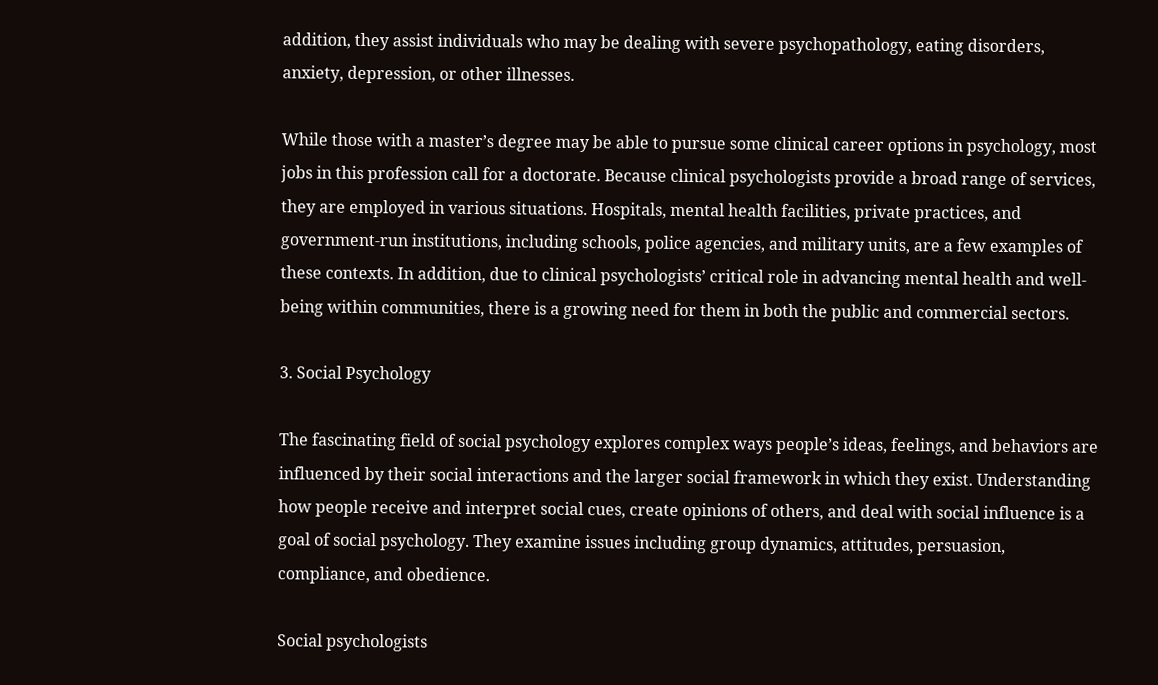addition, they assist individuals who may be dealing with severe psychopathology, eating disorders, anxiety, depression, or other illnesses.

While those with a master’s degree may be able to pursue some clinical career options in psychology, most jobs in this profession call for a doctorate. Because clinical psychologists provide a broad range of services, they are employed in various situations. Hospitals, mental health facilities, private practices, and government-run institutions, including schools, police agencies, and military units, are a few examples of these contexts. In addition, due to clinical psychologists’ critical role in advancing mental health and well-being within communities, there is a growing need for them in both the public and commercial sectors.

3. Social Psychology

The fascinating field of social psychology explores complex ways people’s ideas, feelings, and behaviors are influenced by their social interactions and the larger social framework in which they exist. Understanding how people receive and interpret social cues, create opinions of others, and deal with social influence is a goal of social psychology. They examine issues including group dynamics, attitudes, persuasion, compliance, and obedience.

Social psychologists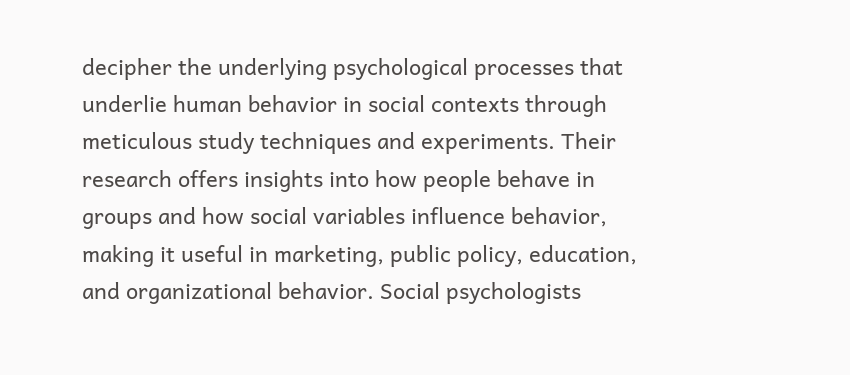decipher the underlying psychological processes that underlie human behavior in social contexts through meticulous study techniques and experiments. Their research offers insights into how people behave in groups and how social variables influence behavior, making it useful in marketing, public policy, education, and organizational behavior. Social psychologists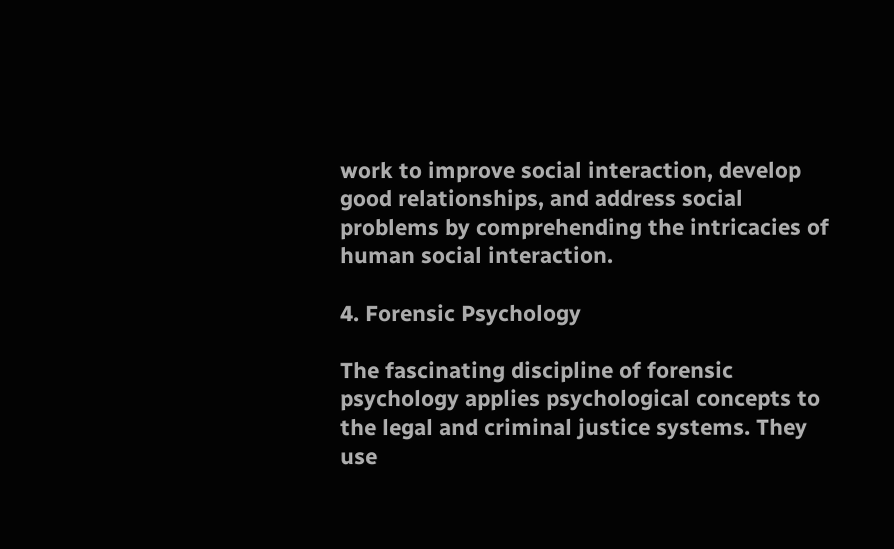work to improve social interaction, develop good relationships, and address social problems by comprehending the intricacies of human social interaction.

4. Forensic Psychology

The fascinating discipline of forensic psychology applies psychological concepts to the legal and criminal justice systems. They use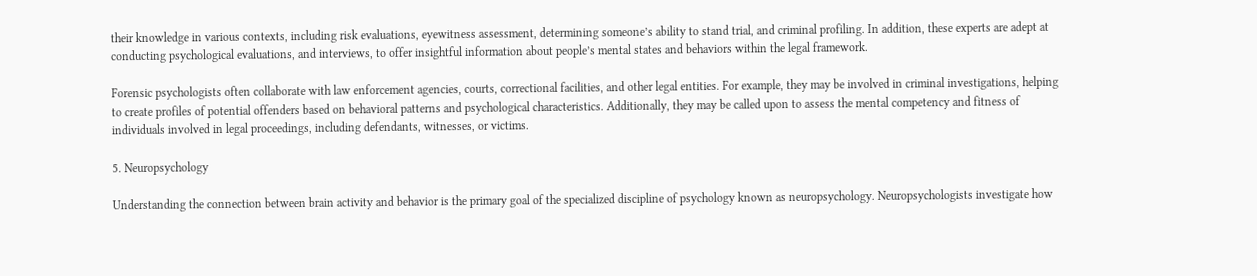their knowledge in various contexts, including risk evaluations, eyewitness assessment, determining someone’s ability to stand trial, and criminal profiling. In addition, these experts are adept at conducting psychological evaluations, and interviews, to offer insightful information about people’s mental states and behaviors within the legal framework.

Forensic psychologists often collaborate with law enforcement agencies, courts, correctional facilities, and other legal entities. For example, they may be involved in criminal investigations, helping to create profiles of potential offenders based on behavioral patterns and psychological characteristics. Additionally, they may be called upon to assess the mental competency and fitness of individuals involved in legal proceedings, including defendants, witnesses, or victims.

5. Neuropsychology

Understanding the connection between brain activity and behavior is the primary goal of the specialized discipline of psychology known as neuropsychology. Neuropsychologists investigate how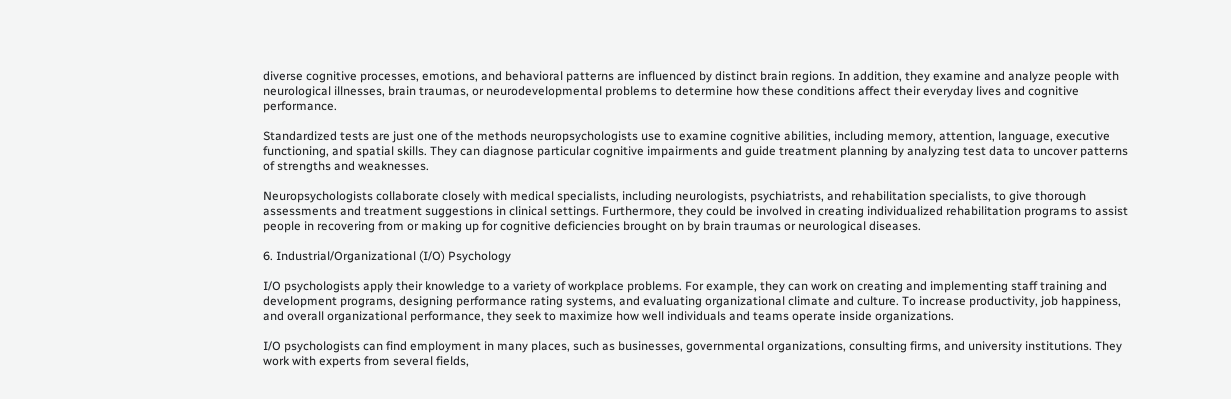diverse cognitive processes, emotions, and behavioral patterns are influenced by distinct brain regions. In addition, they examine and analyze people with neurological illnesses, brain traumas, or neurodevelopmental problems to determine how these conditions affect their everyday lives and cognitive performance.

Standardized tests are just one of the methods neuropsychologists use to examine cognitive abilities, including memory, attention, language, executive functioning, and spatial skills. They can diagnose particular cognitive impairments and guide treatment planning by analyzing test data to uncover patterns of strengths and weaknesses.

Neuropsychologists collaborate closely with medical specialists, including neurologists, psychiatrists, and rehabilitation specialists, to give thorough assessments and treatment suggestions in clinical settings. Furthermore, they could be involved in creating individualized rehabilitation programs to assist people in recovering from or making up for cognitive deficiencies brought on by brain traumas or neurological diseases.

6. Industrial/Organizational (I/O) Psychology

I/O psychologists apply their knowledge to a variety of workplace problems. For example, they can work on creating and implementing staff training and development programs, designing performance rating systems, and evaluating organizational climate and culture. To increase productivity, job happiness, and overall organizational performance, they seek to maximize how well individuals and teams operate inside organizations.

I/O psychologists can find employment in many places, such as businesses, governmental organizations, consulting firms, and university institutions. They work with experts from several fields,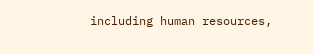including human resources,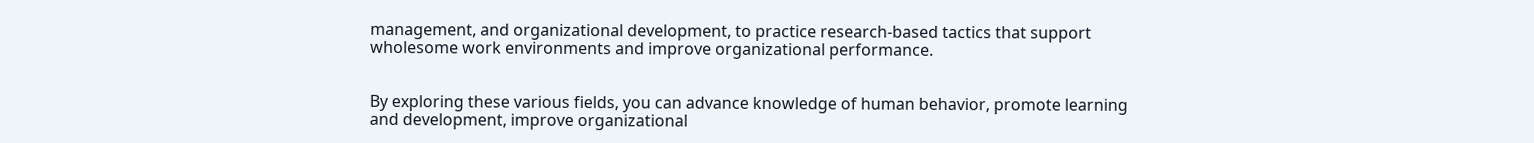management, and organizational development, to practice research-based tactics that support wholesome work environments and improve organizational performance.


By exploring these various fields, you can advance knowledge of human behavior, promote learning and development, improve organizational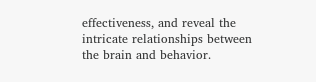effectiveness, and reveal the intricate relationships between the brain and behavior.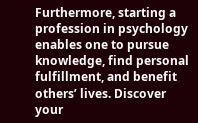Furthermore, starting a profession in psychology enables one to pursue knowledge, find personal fulfillment, and benefit others’ lives. Discover your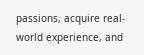passions, acquire real-world experience, and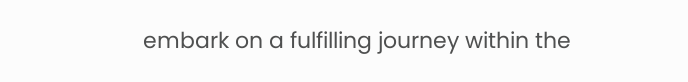embark on a fulfilling journey within the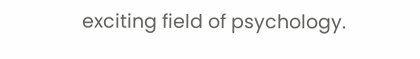exciting field of psychology.